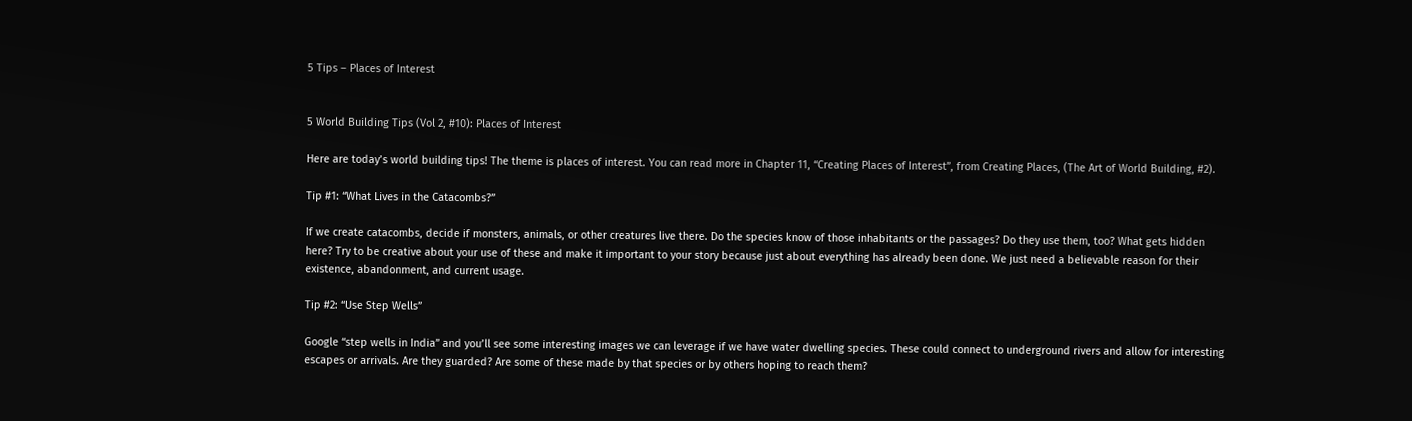5 Tips – Places of Interest


5 World Building Tips (Vol 2, #10): Places of Interest

Here are today’s world building tips! The theme is places of interest. You can read more in Chapter 11, “Creating Places of Interest”, from Creating Places, (The Art of World Building, #2).

Tip #1: “What Lives in the Catacombs?”

If we create catacombs, decide if monsters, animals, or other creatures live there. Do the species know of those inhabitants or the passages? Do they use them, too? What gets hidden here? Try to be creative about your use of these and make it important to your story because just about everything has already been done. We just need a believable reason for their existence, abandonment, and current usage.

Tip #2: “Use Step Wells”

Google “step wells in India” and you’ll see some interesting images we can leverage if we have water dwelling species. These could connect to underground rivers and allow for interesting escapes or arrivals. Are they guarded? Are some of these made by that species or by others hoping to reach them?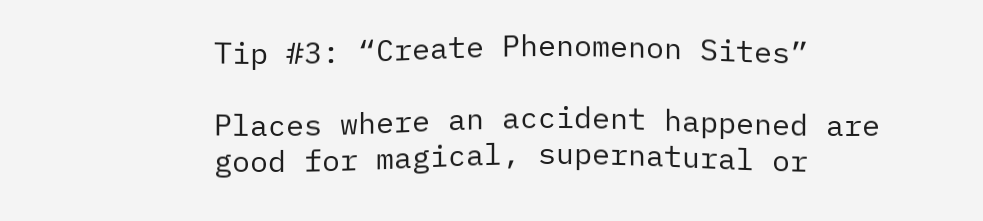Tip #3: “Create Phenomenon Sites”

Places where an accident happened are good for magical, supernatural or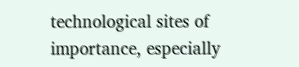technological sites of importance, especially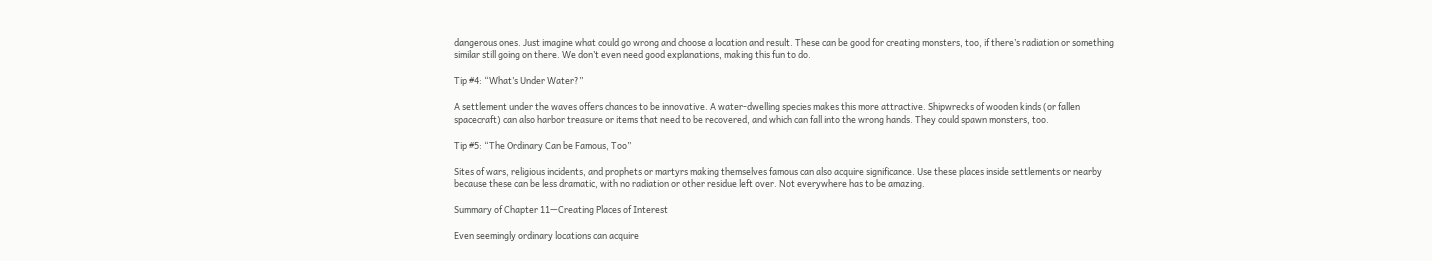dangerous ones. Just imagine what could go wrong and choose a location and result. These can be good for creating monsters, too, if there’s radiation or something similar still going on there. We don’t even need good explanations, making this fun to do.

Tip #4: “What’s Under Water?”

A settlement under the waves offers chances to be innovative. A water-dwelling species makes this more attractive. Shipwrecks of wooden kinds (or fallen spacecraft) can also harbor treasure or items that need to be recovered, and which can fall into the wrong hands. They could spawn monsters, too.

Tip #5: “The Ordinary Can be Famous, Too”

Sites of wars, religious incidents, and prophets or martyrs making themselves famous can also acquire significance. Use these places inside settlements or nearby because these can be less dramatic, with no radiation or other residue left over. Not everywhere has to be amazing.

Summary of Chapter 11—Creating Places of Interest

Even seemingly ordinary locations can acquire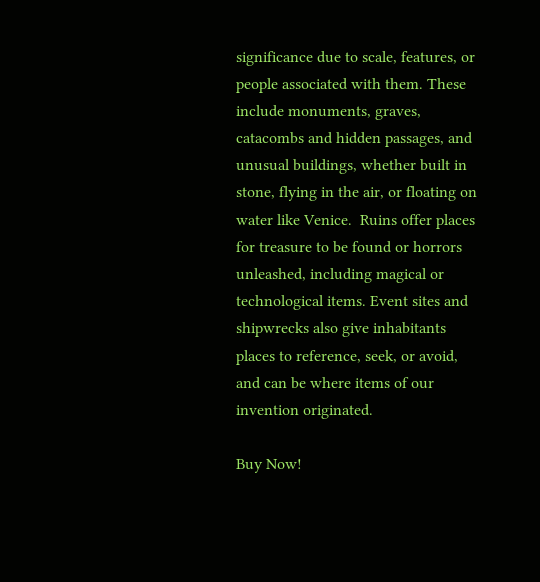significance due to scale, features, or people associated with them. These include monuments, graves, catacombs and hidden passages, and unusual buildings, whether built in stone, flying in the air, or floating on water like Venice.  Ruins offer places for treasure to be found or horrors unleashed, including magical or technological items. Event sites and shipwrecks also give inhabitants places to reference, seek, or avoid, and can be where items of our invention originated.

Buy Now!